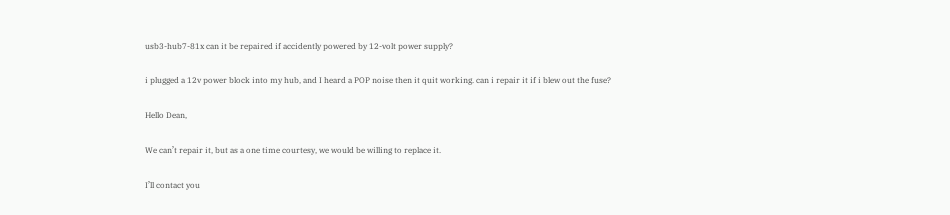usb3-hub7-81x can it be repaired if accidently powered by 12-volt power supply?

i plugged a 12v power block into my hub, and I heard a POP noise then it quit working. can i repair it if i blew out the fuse?

Hello Dean,

We can’t repair it, but as a one time courtesy, we would be willing to replace it.

I’ll contact you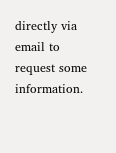directly via email to request some information.